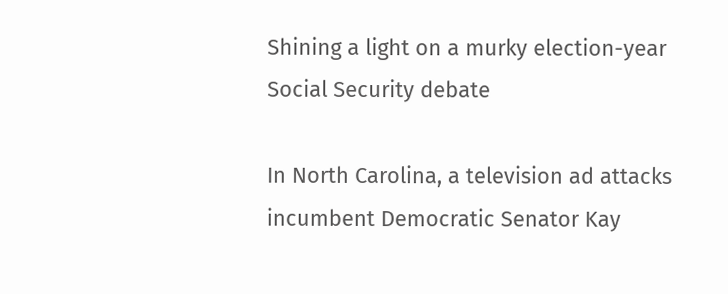Shining a light on a murky election-year Social Security debate

In North Carolina, a television ad attacks incumbent Democratic Senator Kay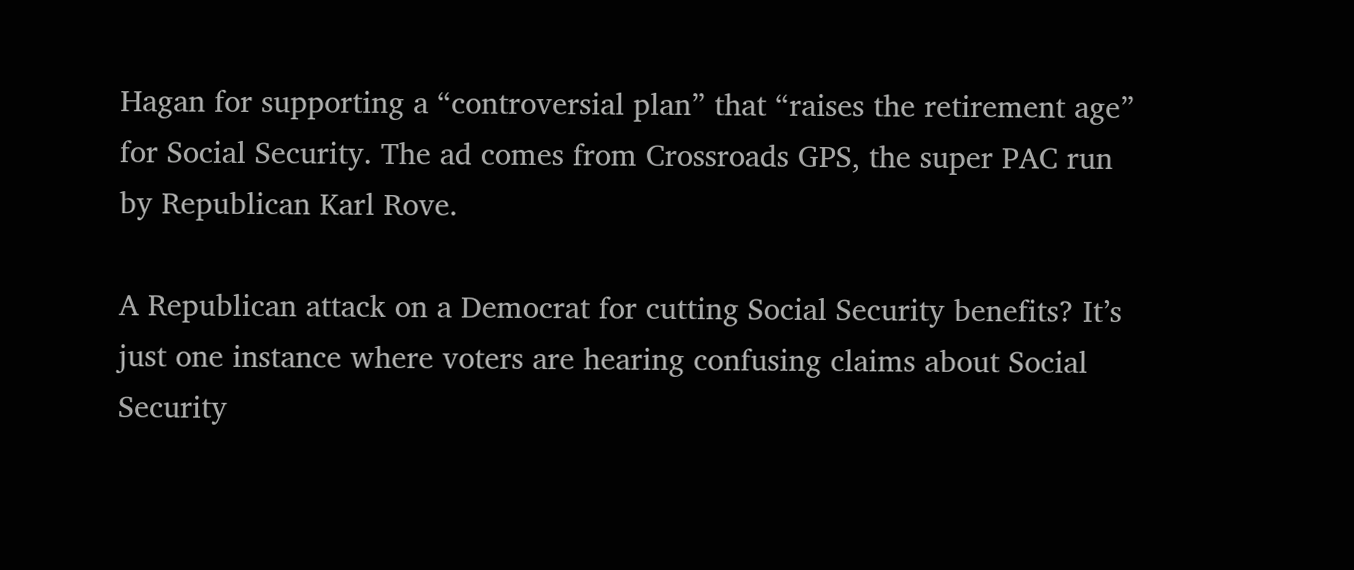Hagan for supporting a “controversial plan” that “raises the retirement age” for Social Security. The ad comes from Crossroads GPS, the super PAC run by Republican Karl Rove.

A Republican attack on a Democrat for cutting Social Security benefits? It’s just one instance where voters are hearing confusing claims about Social Security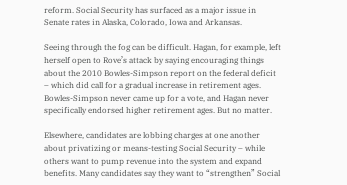reform. Social Security has surfaced as a major issue in Senate rates in Alaska, Colorado, Iowa and Arkansas.

Seeing through the fog can be difficult. Hagan, for example, left herself open to Rove’s attack by saying encouraging things about the 2010 Bowles-Simpson report on the federal deficit – which did call for a gradual increase in retirement ages. Bowles-Simpson never came up for a vote, and Hagan never specifically endorsed higher retirement ages. But no matter.

Elsewhere, candidates are lobbing charges at one another about privatizing or means-testing Social Security – while others want to pump revenue into the system and expand benefits. Many candidates say they want to “strengthen” Social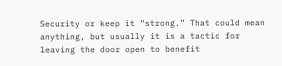Security or keep it “strong.” That could mean anything, but usually it is a tactic for leaving the door open to benefit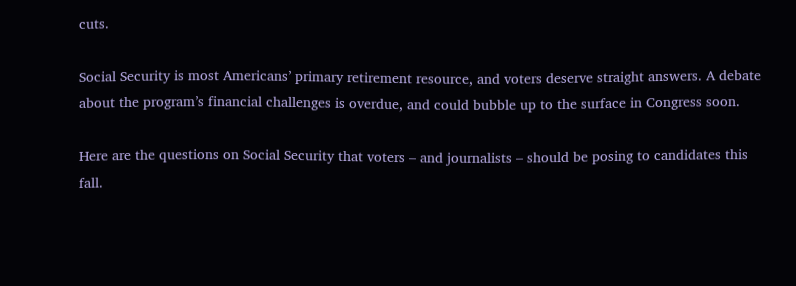cuts.

Social Security is most Americans’ primary retirement resource, and voters deserve straight answers. A debate about the program’s financial challenges is overdue, and could bubble up to the surface in Congress soon.

Here are the questions on Social Security that voters – and journalists – should be posing to candidates this fall.